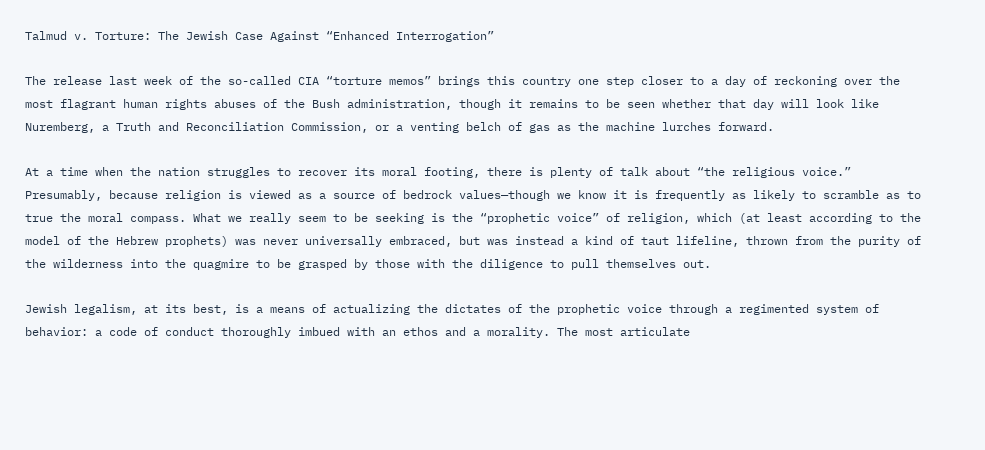Talmud v. Torture: The Jewish Case Against “Enhanced Interrogation”

The release last week of the so-called CIA “torture memos” brings this country one step closer to a day of reckoning over the most flagrant human rights abuses of the Bush administration, though it remains to be seen whether that day will look like Nuremberg, a Truth and Reconciliation Commission, or a venting belch of gas as the machine lurches forward.

At a time when the nation struggles to recover its moral footing, there is plenty of talk about “the religious voice.” Presumably, because religion is viewed as a source of bedrock values—though we know it is frequently as likely to scramble as to true the moral compass. What we really seem to be seeking is the “prophetic voice” of religion, which (at least according to the model of the Hebrew prophets) was never universally embraced, but was instead a kind of taut lifeline, thrown from the purity of the wilderness into the quagmire to be grasped by those with the diligence to pull themselves out.

Jewish legalism, at its best, is a means of actualizing the dictates of the prophetic voice through a regimented system of behavior: a code of conduct thoroughly imbued with an ethos and a morality. The most articulate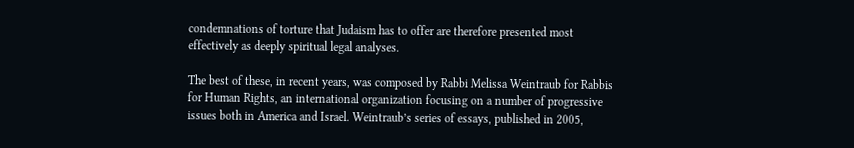condemnations of torture that Judaism has to offer are therefore presented most effectively as deeply spiritual legal analyses.

The best of these, in recent years, was composed by Rabbi Melissa Weintraub for Rabbis for Human Rights, an international organization focusing on a number of progressive issues both in America and Israel. Weintraub’s series of essays, published in 2005,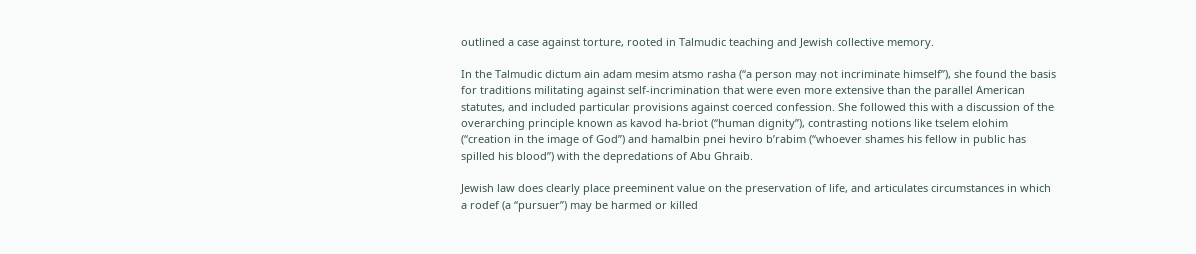outlined a case against torture, rooted in Talmudic teaching and Jewish collective memory.

In the Talmudic dictum ain adam mesim atsmo rasha (“a person may not incriminate himself”), she found the basis for traditions militating against self-incrimination that were even more extensive than the parallel American statutes, and included particular provisions against coerced confession. She followed this with a discussion of the overarching principle known as kavod ha-briot (“human dignity”), contrasting notions like tselem elohim (“creation in the image of God”) and hamalbin pnei heviro b’rabim (“whoever shames his fellow in public has spilled his blood”) with the depredations of Abu Ghraib.

Jewish law does clearly place preeminent value on the preservation of life, and articulates circumstances in which a rodef (a “pursuer”) may be harmed or killed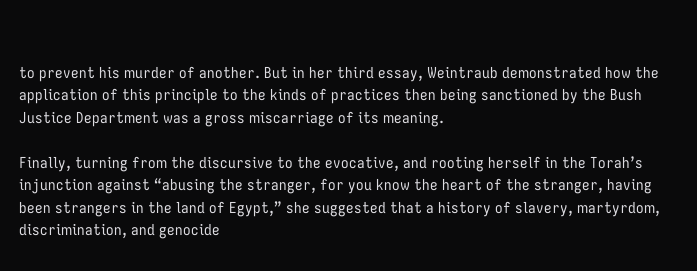to prevent his murder of another. But in her third essay, Weintraub demonstrated how the application of this principle to the kinds of practices then being sanctioned by the Bush Justice Department was a gross miscarriage of its meaning.

Finally, turning from the discursive to the evocative, and rooting herself in the Torah’s injunction against “abusing the stranger, for you know the heart of the stranger, having been strangers in the land of Egypt,” she suggested that a history of slavery, martyrdom, discrimination, and genocide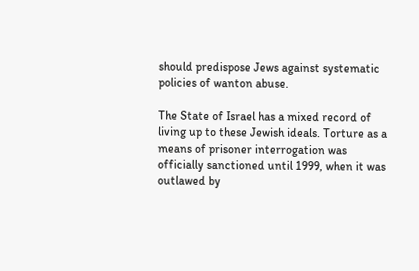should predispose Jews against systematic policies of wanton abuse.

The State of Israel has a mixed record of living up to these Jewish ideals. Torture as a means of prisoner interrogation was officially sanctioned until 1999, when it was outlawed by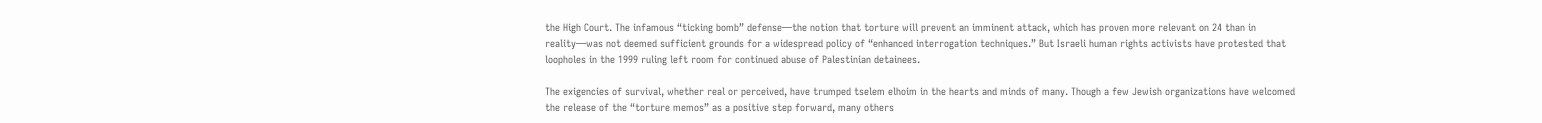the High Court. The infamous “ticking bomb” defense—the notion that torture will prevent an imminent attack, which has proven more relevant on 24 than in reality—was not deemed sufficient grounds for a widespread policy of “enhanced interrogation techniques.” But Israeli human rights activists have protested that loopholes in the 1999 ruling left room for continued abuse of Palestinian detainees.

The exigencies of survival, whether real or perceived, have trumped tselem elhoim in the hearts and minds of many. Though a few Jewish organizations have welcomed the release of the “torture memos” as a positive step forward, many others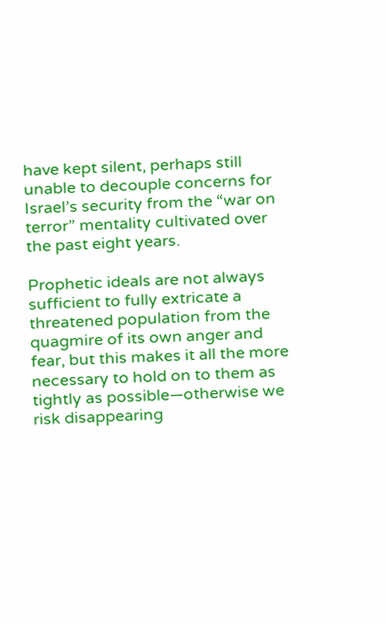have kept silent, perhaps still unable to decouple concerns for Israel’s security from the “war on terror” mentality cultivated over the past eight years.

Prophetic ideals are not always sufficient to fully extricate a threatened population from the quagmire of its own anger and fear, but this makes it all the more necessary to hold on to them as tightly as possible—otherwise we risk disappearing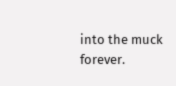into the muck forever.